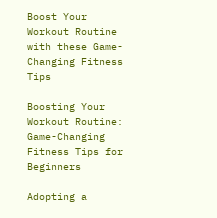Boost Your Workout Routine with these Game-Changing Fitness Tips

Boosting Your Workout Routine: Game-Changing Fitness Tips for Beginners

Adopting a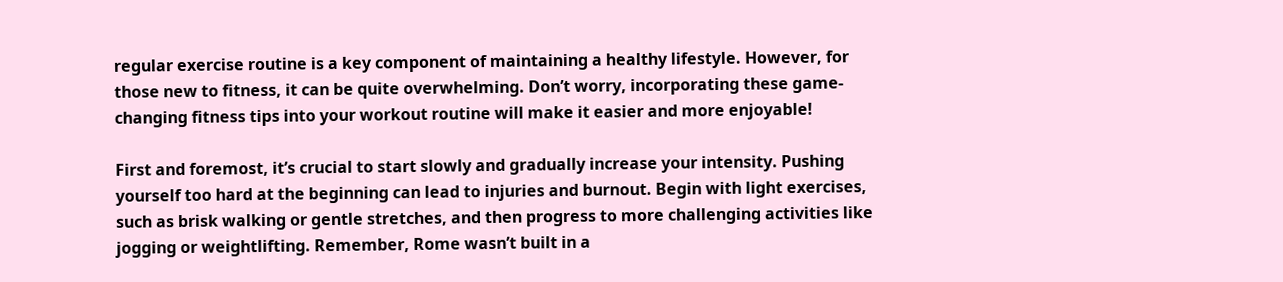regular exercise routine is a key component of maintaining a healthy lifestyle. However, for those new to fitness, it can be quite overwhelming. Don’t worry, incorporating these game-changing fitness tips into your workout routine will make it easier and more enjoyable!

First and foremost, it’s crucial to start slowly and gradually increase your intensity. Pushing yourself too hard at the beginning can lead to injuries and burnout. Begin with light exercises, such as brisk walking or gentle stretches, and then progress to more challenging activities like jogging or weightlifting. Remember, Rome wasn’t built in a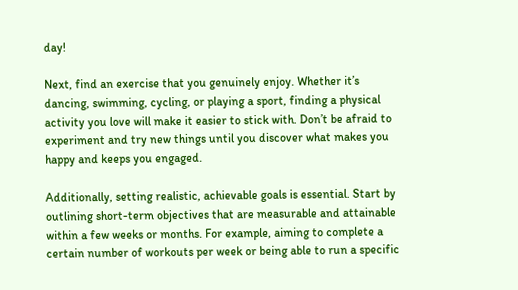day!

Next, find an exercise that you genuinely enjoy. Whether it’s dancing, swimming, cycling, or playing a sport, finding a physical activity you love will make it easier to stick with. Don’t be afraid to experiment and try new things until you discover what makes you happy and keeps you engaged.

Additionally, setting realistic, achievable goals is essential. Start by outlining short-term objectives that are measurable and attainable within a few weeks or months. For example, aiming to complete a certain number of workouts per week or being able to run a specific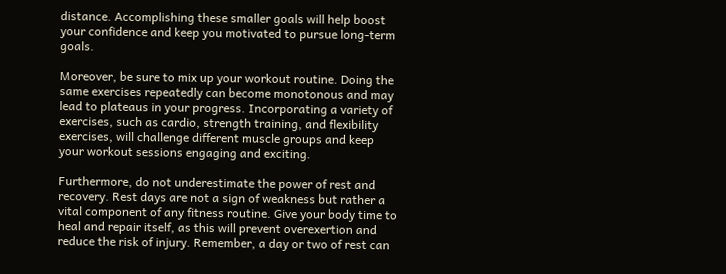distance. Accomplishing these smaller goals will help boost your confidence and keep you motivated to pursue long-term goals.

Moreover, be sure to mix up your workout routine. Doing the same exercises repeatedly can become monotonous and may lead to plateaus in your progress. Incorporating a variety of exercises, such as cardio, strength training, and flexibility exercises, will challenge different muscle groups and keep your workout sessions engaging and exciting.

Furthermore, do not underestimate the power of rest and recovery. Rest days are not a sign of weakness but rather a vital component of any fitness routine. Give your body time to heal and repair itself, as this will prevent overexertion and reduce the risk of injury. Remember, a day or two of rest can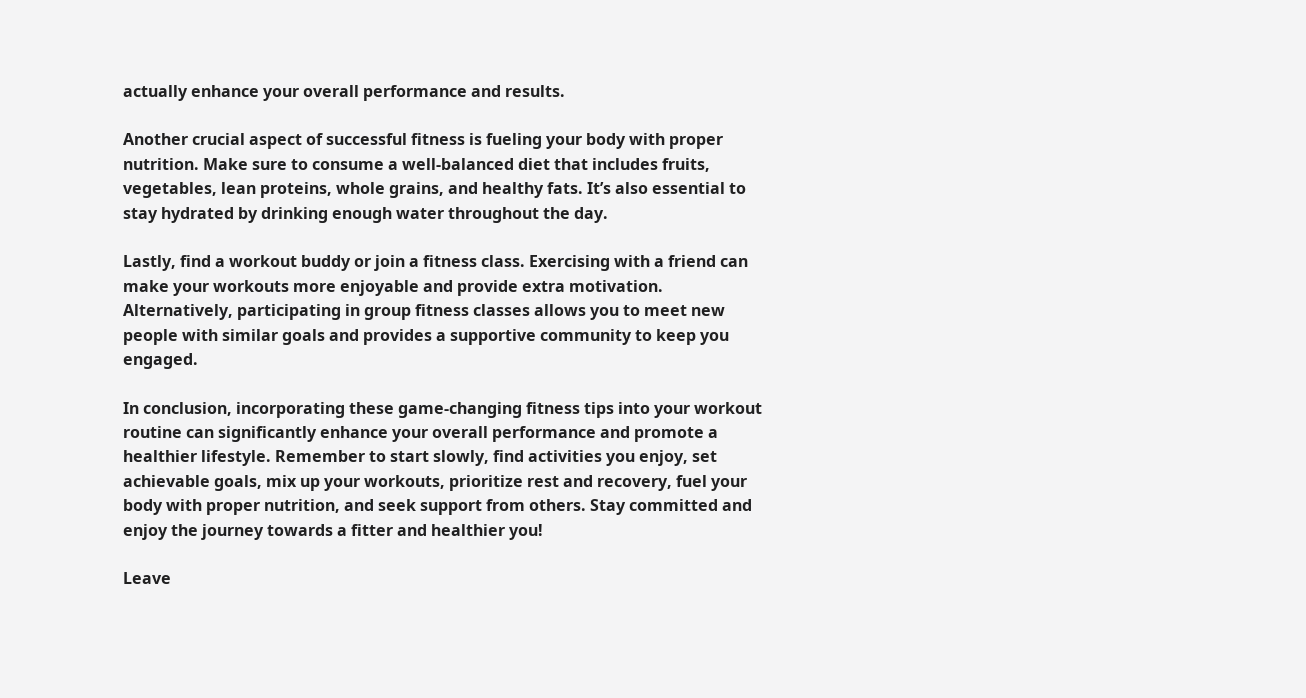actually enhance your overall performance and results.

Another crucial aspect of successful fitness is fueling your body with proper nutrition. Make sure to consume a well-balanced diet that includes fruits, vegetables, lean proteins, whole grains, and healthy fats. It’s also essential to stay hydrated by drinking enough water throughout the day.

Lastly, find a workout buddy or join a fitness class. Exercising with a friend can make your workouts more enjoyable and provide extra motivation. Alternatively, participating in group fitness classes allows you to meet new people with similar goals and provides a supportive community to keep you engaged.

In conclusion, incorporating these game-changing fitness tips into your workout routine can significantly enhance your overall performance and promote a healthier lifestyle. Remember to start slowly, find activities you enjoy, set achievable goals, mix up your workouts, prioritize rest and recovery, fuel your body with proper nutrition, and seek support from others. Stay committed and enjoy the journey towards a fitter and healthier you!

Leave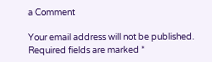a Comment

Your email address will not be published. Required fields are marked *